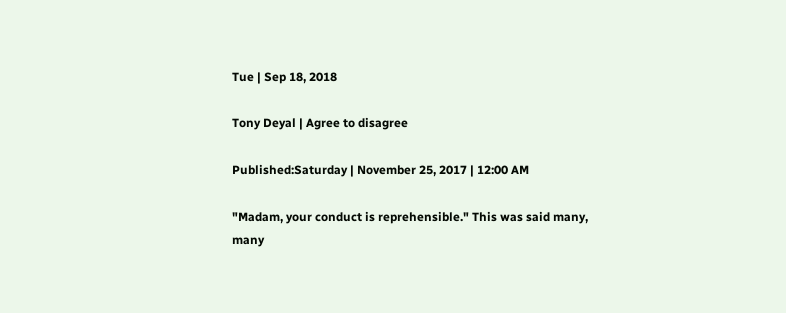Tue | Sep 18, 2018

Tony Deyal | Agree to disagree

Published:Saturday | November 25, 2017 | 12:00 AM

"Madam, your conduct is reprehensible." This was said many, many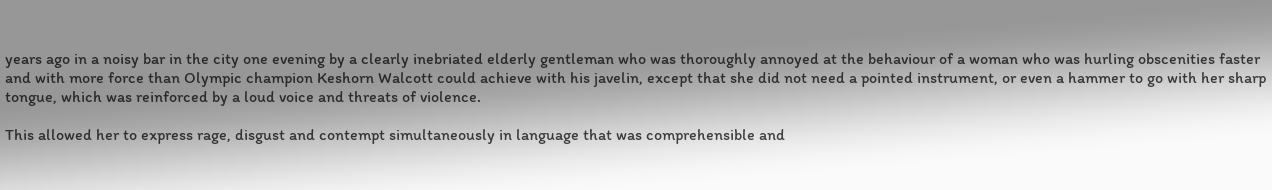years ago in a noisy bar in the city one evening by a clearly inebriated elderly gentleman who was thoroughly annoyed at the behaviour of a woman who was hurling obscenities faster and with more force than Olympic champion Keshorn Walcott could achieve with his javelin, except that she did not need a pointed instrument, or even a hammer to go with her sharp tongue, which was reinforced by a loud voice and threats of violence.

This allowed her to express rage, disgust and contempt simultaneously in language that was comprehensible and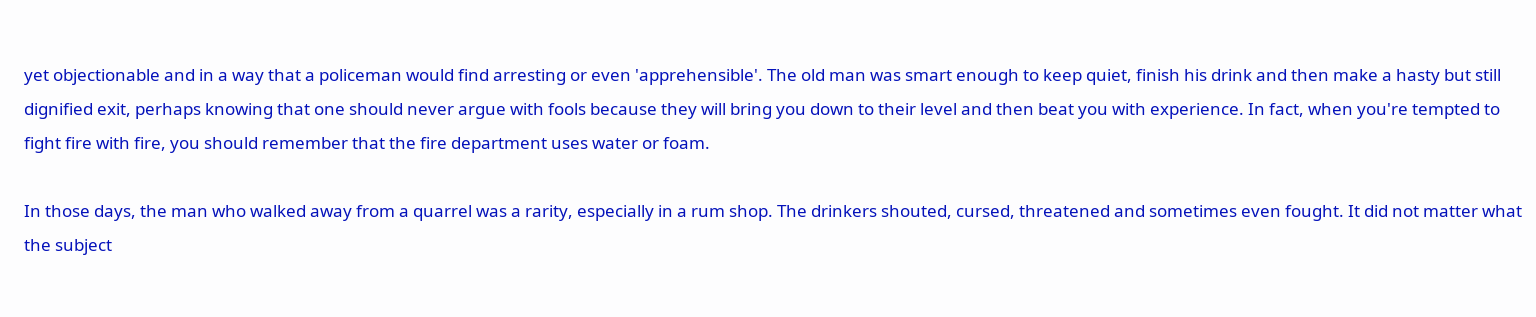yet objectionable and in a way that a policeman would find arresting or even 'apprehensible'. The old man was smart enough to keep quiet, finish his drink and then make a hasty but still dignified exit, perhaps knowing that one should never argue with fools because they will bring you down to their level and then beat you with experience. In fact, when you're tempted to fight fire with fire, you should remember that the fire department uses water or foam.

In those days, the man who walked away from a quarrel was a rarity, especially in a rum shop. The drinkers shouted, cursed, threatened and sometimes even fought. It did not matter what the subject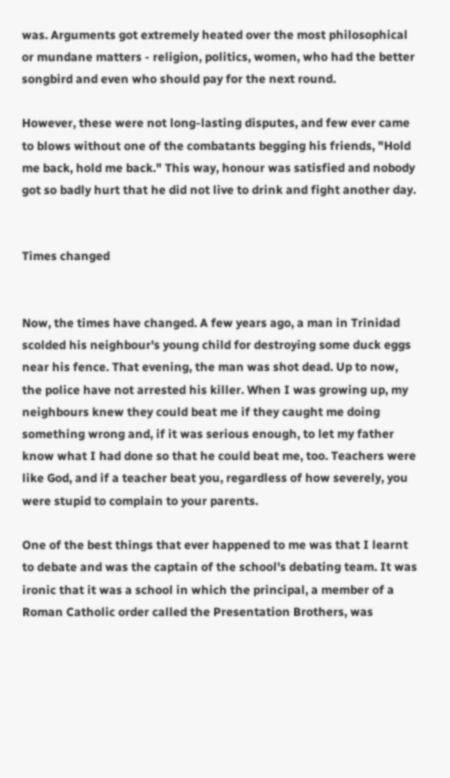was. Arguments got extremely heated over the most philosophical or mundane matters - religion, politics, women, who had the better songbird and even who should pay for the next round.

However, these were not long-lasting disputes, and few ever came to blows without one of the combatants begging his friends, "Hold me back, hold me back." This way, honour was satisfied and nobody got so badly hurt that he did not live to drink and fight another day.


Times changed


Now, the times have changed. A few years ago, a man in Trinidad scolded his neighbour's young child for destroying some duck eggs near his fence. That evening, the man was shot dead. Up to now, the police have not arrested his killer. When I was growing up, my neighbours knew they could beat me if they caught me doing something wrong and, if it was serious enough, to let my father know what I had done so that he could beat me, too. Teachers were like God, and if a teacher beat you, regardless of how severely, you were stupid to complain to your parents.

One of the best things that ever happened to me was that I learnt to debate and was the captain of the school's debating team. It was ironic that it was a school in which the principal, a member of a Roman Catholic order called the Presentation Brothers, was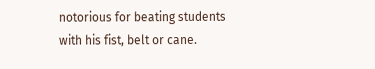notorious for beating students with his fist, belt or cane.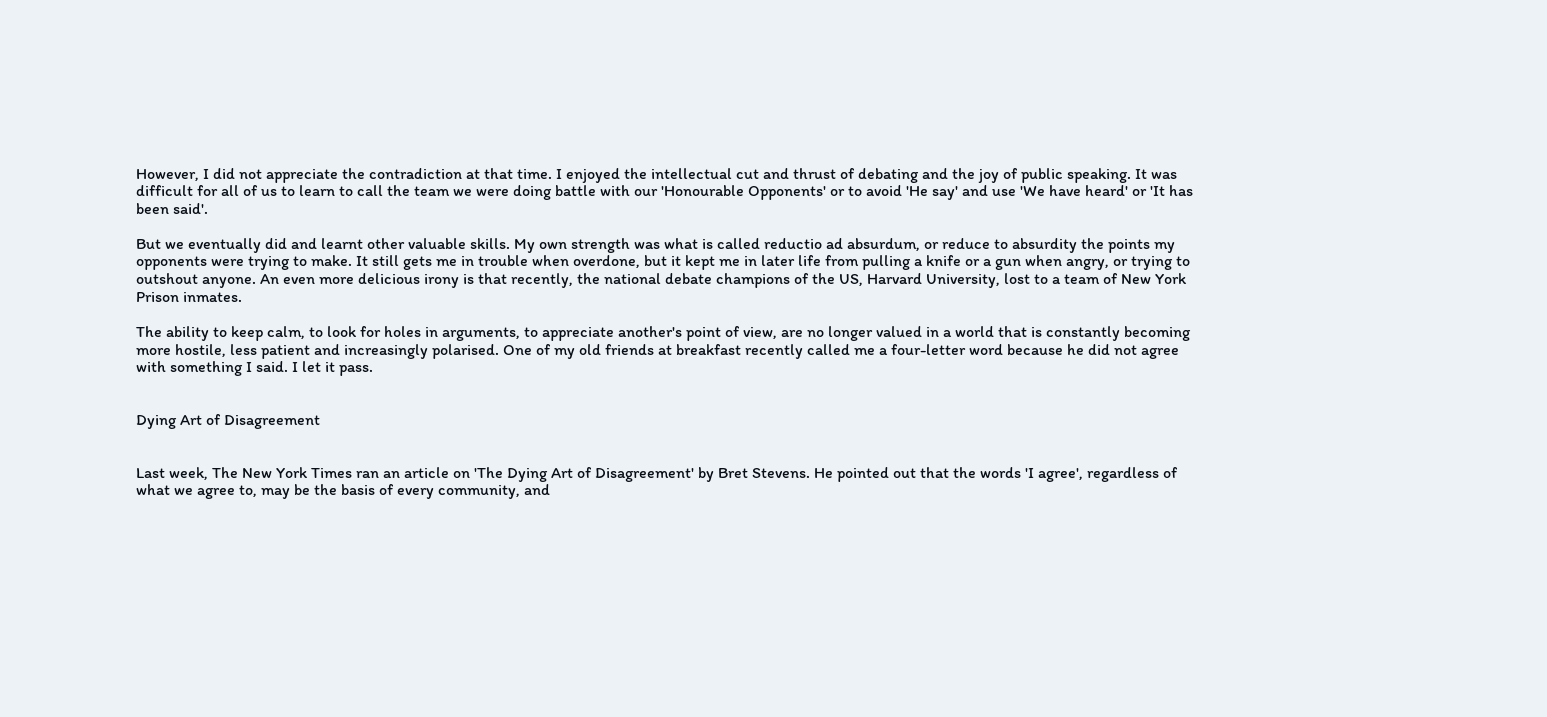However, I did not appreciate the contradiction at that time. I enjoyed the intellectual cut and thrust of debating and the joy of public speaking. It was difficult for all of us to learn to call the team we were doing battle with our 'Honourable Opponents' or to avoid 'He say' and use 'We have heard' or 'It has been said'.

But we eventually did and learnt other valuable skills. My own strength was what is called reductio ad absurdum, or reduce to absurdity the points my opponents were trying to make. It still gets me in trouble when overdone, but it kept me in later life from pulling a knife or a gun when angry, or trying to outshout anyone. An even more delicious irony is that recently, the national debate champions of the US, Harvard University, lost to a team of New York Prison inmates.

The ability to keep calm, to look for holes in arguments, to appreciate another's point of view, are no longer valued in a world that is constantly becoming more hostile, less patient and increasingly polarised. One of my old friends at breakfast recently called me a four-letter word because he did not agree with something I said. I let it pass.


Dying Art of Disagreement


Last week, The New York Times ran an article on 'The Dying Art of Disagreement' by Bret Stevens. He pointed out that the words 'I agree', regardless of what we agree to, may be the basis of every community, and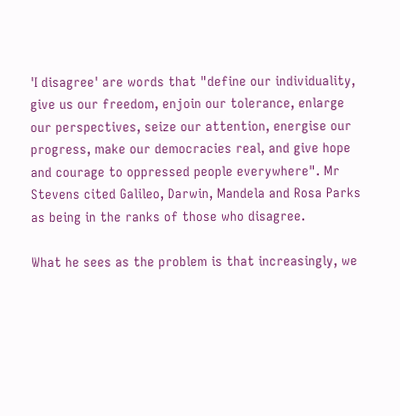'I disagree' are words that "define our individuality, give us our freedom, enjoin our tolerance, enlarge our perspectives, seize our attention, energise our progress, make our democracies real, and give hope and courage to oppressed people everywhere". Mr Stevens cited Galileo, Darwin, Mandela and Rosa Parks as being in the ranks of those who disagree.

What he sees as the problem is that increasingly, we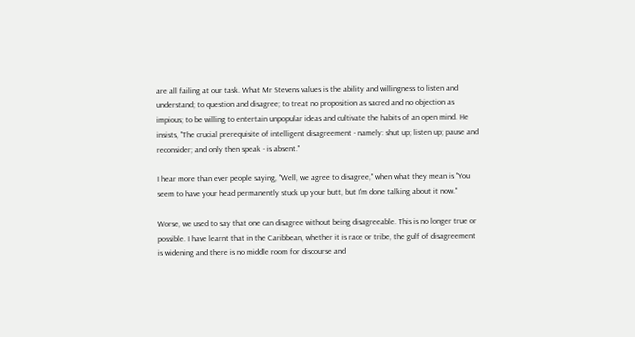are all failing at our task. What Mr Stevens values is the ability and willingness to listen and understand; to question and disagree; to treat no proposition as sacred and no objection as impious; to be willing to entertain unpopular ideas and cultivate the habits of an open mind. He insists, "The crucial prerequisite of intelligent disagreement - namely: shut up; listen up; pause and reconsider; and only then speak - is absent."

I hear more than ever people saying, "Well, we agree to disagree," when what they mean is "You seem to have your head permanently stuck up your butt, but I'm done talking about it now."

Worse, we used to say that one can disagree without being disagreeable. This is no longer true or possible. I have learnt that in the Caribbean, whether it is race or tribe, the gulf of disagreement is widening and there is no middle room for discourse and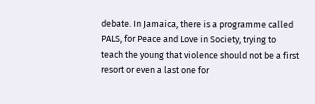debate. In Jamaica, there is a programme called PALS, for Peace and Love in Society, trying to teach the young that violence should not be a first resort or even a last one for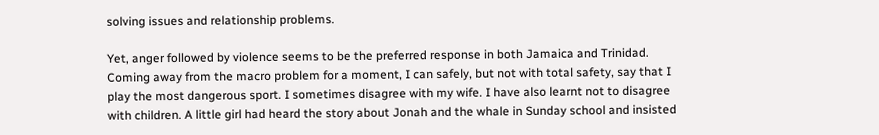solving issues and relationship problems.

Yet, anger followed by violence seems to be the preferred response in both Jamaica and Trinidad. Coming away from the macro problem for a moment, I can safely, but not with total safety, say that I play the most dangerous sport. I sometimes disagree with my wife. I have also learnt not to disagree with children. A little girl had heard the story about Jonah and the whale in Sunday school and insisted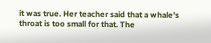it was true. Her teacher said that a whale's throat is too small for that. The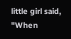little girl said, "When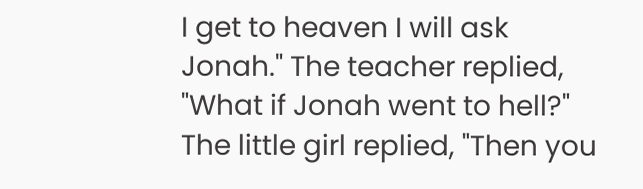I get to heaven I will ask Jonah." The teacher replied, "What if Jonah went to hell?" The little girl replied, "Then you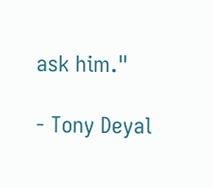ask him."

- Tony Deyal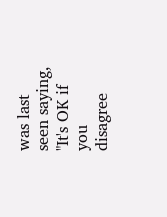was last seen saying, "It's OK if you disagree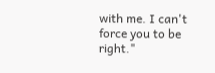with me. I can't force you to be right."